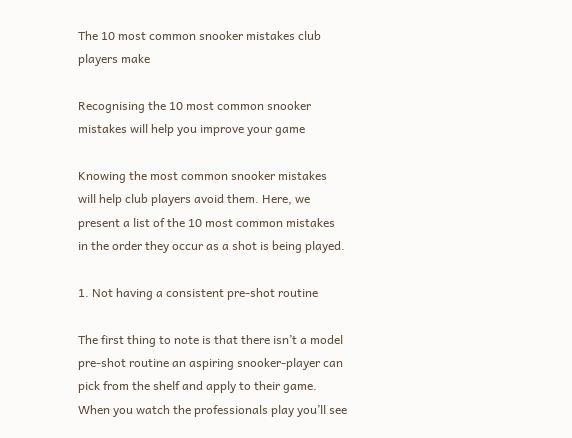The 10 most common snooker mistakes club players make

Recognising the 10 most common snooker mistakes will help you improve your game

Knowing the most common snooker mistakes will help club players avoid them. Here, we present a list of the 10 most common mistakes in the order they occur as a shot is being played.

1. Not having a consistent pre-shot routine

The first thing to note is that there isn’t a model pre-shot routine an aspiring snooker-player can pick from the shelf and apply to their game. When you watch the professionals play you’ll see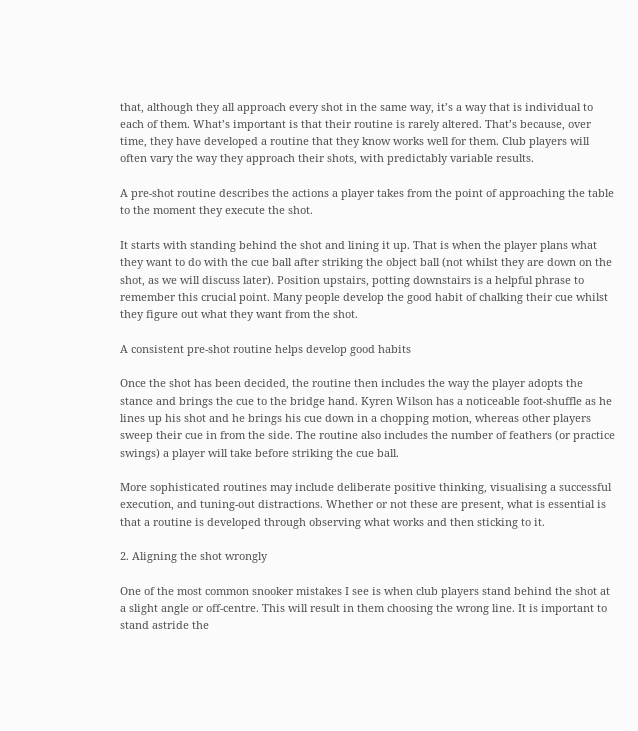that, although they all approach every shot in the same way, it’s a way that is individual to each of them. What’s important is that their routine is rarely altered. That’s because, over time, they have developed a routine that they know works well for them. Club players will often vary the way they approach their shots, with predictably variable results.

A pre-shot routine describes the actions a player takes from the point of approaching the table to the moment they execute the shot.

It starts with standing behind the shot and lining it up. That is when the player plans what they want to do with the cue ball after striking the object ball (not whilst they are down on the shot, as we will discuss later). Position upstairs, potting downstairs is a helpful phrase to remember this crucial point. Many people develop the good habit of chalking their cue whilst they figure out what they want from the shot.

A consistent pre-shot routine helps develop good habits

Once the shot has been decided, the routine then includes the way the player adopts the stance and brings the cue to the bridge hand. Kyren Wilson has a noticeable foot-shuffle as he lines up his shot and he brings his cue down in a chopping motion, whereas other players sweep their cue in from the side. The routine also includes the number of feathers (or practice swings) a player will take before striking the cue ball.

More sophisticated routines may include deliberate positive thinking, visualising a successful execution, and tuning-out distractions. Whether or not these are present, what is essential is that a routine is developed through observing what works and then sticking to it.

2. Aligning the shot wrongly

One of the most common snooker mistakes I see is when club players stand behind the shot at a slight angle or off-centre. This will result in them choosing the wrong line. It is important to stand astride the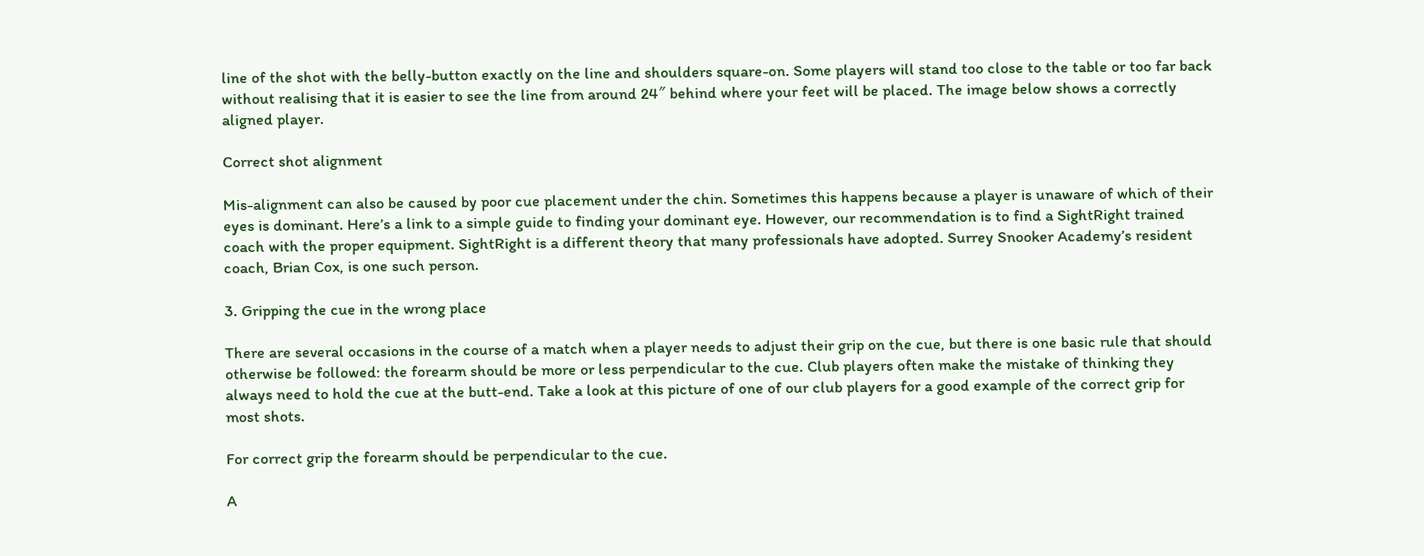line of the shot with the belly-button exactly on the line and shoulders square-on. Some players will stand too close to the table or too far back without realising that it is easier to see the line from around 24″ behind where your feet will be placed. The image below shows a correctly aligned player.

Correct shot alignment

Mis-alignment can also be caused by poor cue placement under the chin. Sometimes this happens because a player is unaware of which of their eyes is dominant. Here’s a link to a simple guide to finding your dominant eye. However, our recommendation is to find a SightRight trained coach with the proper equipment. SightRight is a different theory that many professionals have adopted. Surrey Snooker Academy’s resident coach, Brian Cox, is one such person.

3. Gripping the cue in the wrong place

There are several occasions in the course of a match when a player needs to adjust their grip on the cue, but there is one basic rule that should otherwise be followed: the forearm should be more or less perpendicular to the cue. Club players often make the mistake of thinking they always need to hold the cue at the butt-end. Take a look at this picture of one of our club players for a good example of the correct grip for most shots.

For correct grip the forearm should be perpendicular to the cue.

A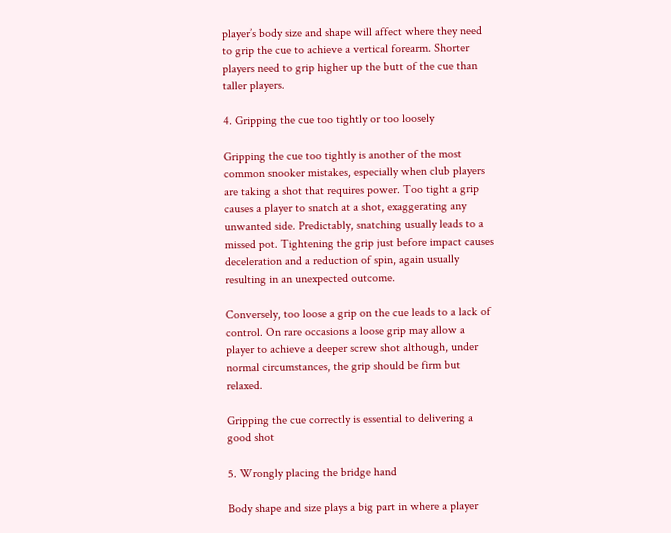player’s body size and shape will affect where they need to grip the cue to achieve a vertical forearm. Shorter players need to grip higher up the butt of the cue than taller players.

4. Gripping the cue too tightly or too loosely

Gripping the cue too tightly is another of the most common snooker mistakes, especially when club players are taking a shot that requires power. Too tight a grip causes a player to snatch at a shot, exaggerating any unwanted side. Predictably, snatching usually leads to a missed pot. Tightening the grip just before impact causes deceleration and a reduction of spin, again usually resulting in an unexpected outcome.

Conversely, too loose a grip on the cue leads to a lack of control. On rare occasions a loose grip may allow a player to achieve a deeper screw shot although, under normal circumstances, the grip should be firm but relaxed.

Gripping the cue correctly is essential to delivering a good shot

5. Wrongly placing the bridge hand

Body shape and size plays a big part in where a player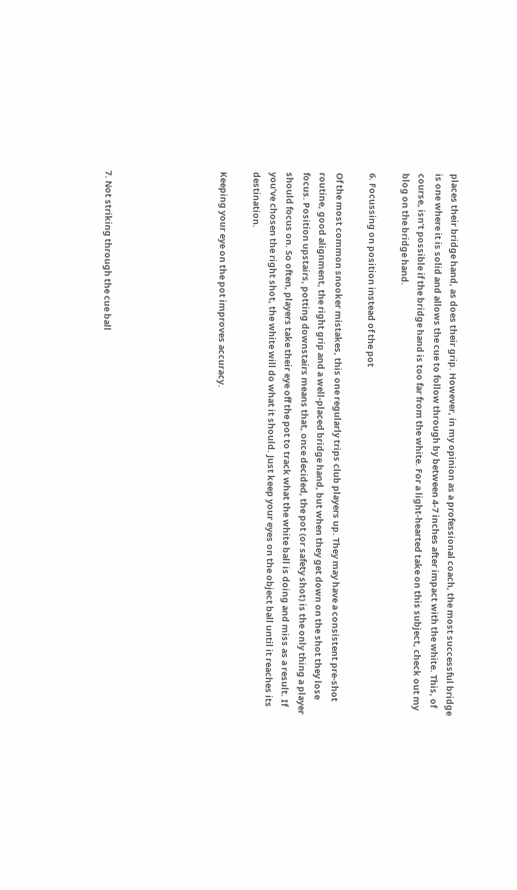places their bridge hand, as does their grip. However, in my opinion as a professional coach, the most successful bridge is one where it is solid and allows the cue to follow through by between 4-7 inches after impact with the white. This, of course, isn’t possible if the bridge hand is too far from the white. For a light-hearted take on this subject, check out my blog on the bridge hand.

6. Focussing on position instead of the pot

Of the most common snooker mistakes, this one regularly trips club players up. They may have a consistent pre-shot routine, good alignment, the right grip and a well-placed bridge hand, but when they get down on the shot they lose focus. Position upstairs, potting downstairs means that, once decided, the pot (or safety shot) is the only thing a player should focus on. So often, players take their eye off the pot to track what the white ball is doing and miss as a result. If you’ve chosen the right shot, the white will do what it should. Just keep your eyes on the object ball until it reaches its destination.

Keeping your eye on the pot improves accuracy.






7. Not striking through the cue ball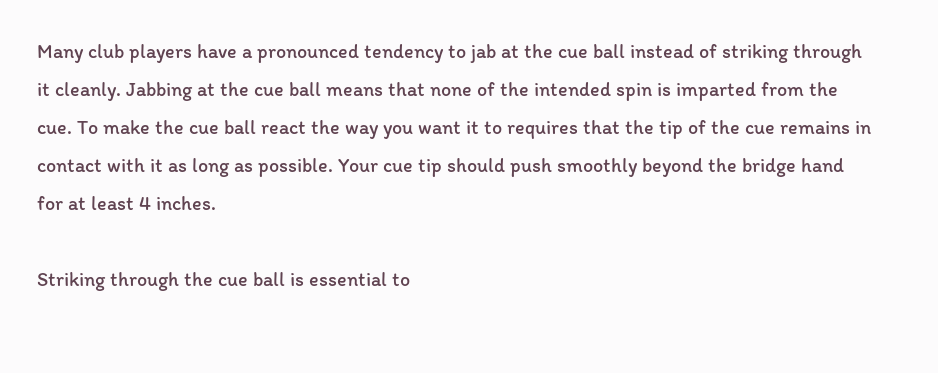Many club players have a pronounced tendency to jab at the cue ball instead of striking through it cleanly. Jabbing at the cue ball means that none of the intended spin is imparted from the cue. To make the cue ball react the way you want it to requires that the tip of the cue remains in contact with it as long as possible. Your cue tip should push smoothly beyond the bridge hand for at least 4 inches.

Striking through the cue ball is essential to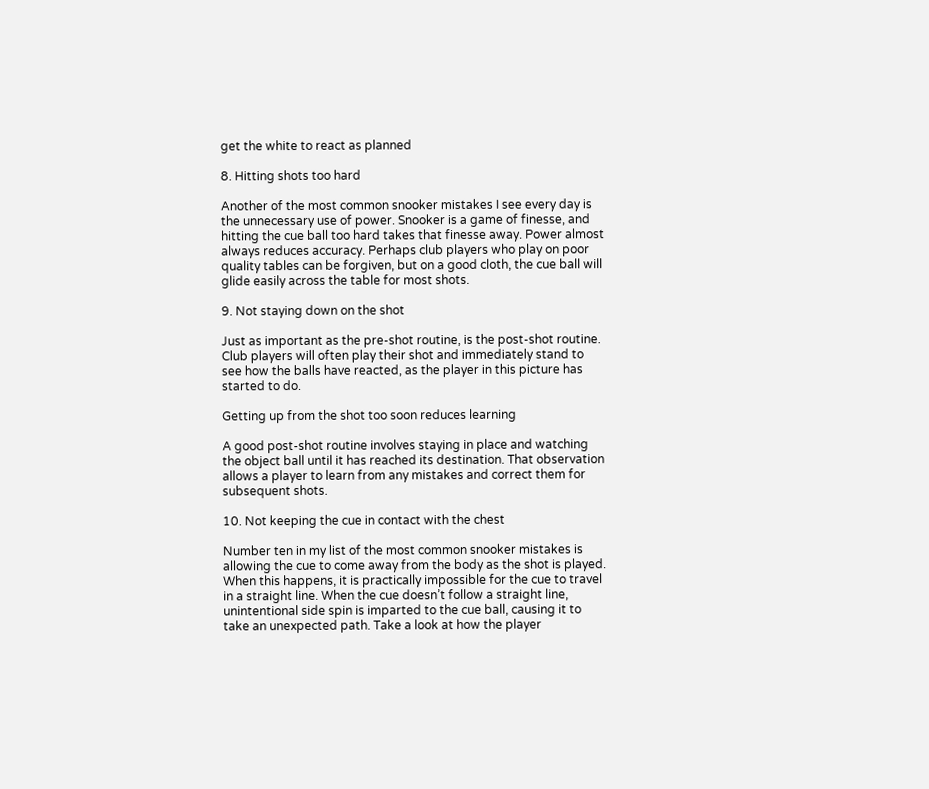get the white to react as planned

8. Hitting shots too hard

Another of the most common snooker mistakes I see every day is the unnecessary use of power. Snooker is a game of finesse, and hitting the cue ball too hard takes that finesse away. Power almost always reduces accuracy. Perhaps club players who play on poor quality tables can be forgiven, but on a good cloth, the cue ball will glide easily across the table for most shots.

9. Not staying down on the shot

Just as important as the pre-shot routine, is the post-shot routine. Club players will often play their shot and immediately stand to see how the balls have reacted, as the player in this picture has started to do.

Getting up from the shot too soon reduces learning

A good post-shot routine involves staying in place and watching the object ball until it has reached its destination. That observation allows a player to learn from any mistakes and correct them for subsequent shots.

10. Not keeping the cue in contact with the chest

Number ten in my list of the most common snooker mistakes is allowing the cue to come away from the body as the shot is played. When this happens, it is practically impossible for the cue to travel in a straight line. When the cue doesn’t follow a straight line, unintentional side spin is imparted to the cue ball, causing it to take an unexpected path. Take a look at how the player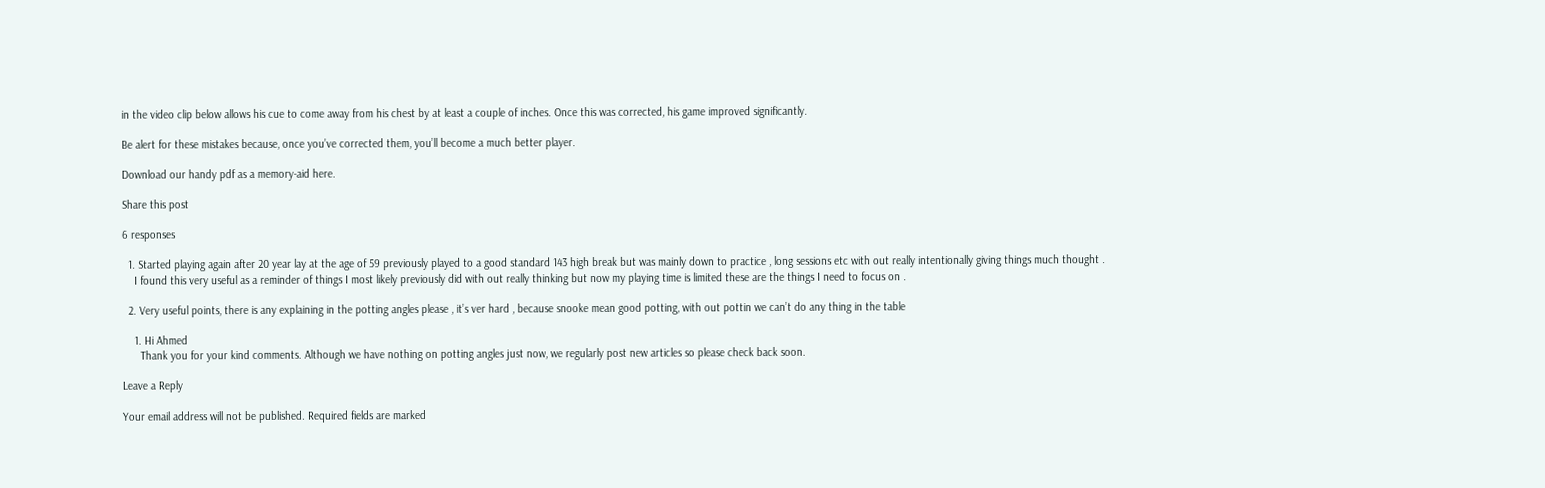in the video clip below allows his cue to come away from his chest by at least a couple of inches. Once this was corrected, his game improved significantly.

Be alert for these mistakes because, once you’ve corrected them, you’ll become a much better player.

Download our handy pdf as a memory-aid here.

Share this post

6 responses

  1. Started playing again after 20 year lay at the age of 59 previously played to a good standard 143 high break but was mainly down to practice , long sessions etc with out really intentionally giving things much thought .
    I found this very useful as a reminder of things I most likely previously did with out really thinking but now my playing time is limited these are the things I need to focus on .

  2. Very useful points, there is any explaining in the potting angles please , it’s ver hard , because snooke mean good potting, with out pottin we can’t do any thing in the table

    1. Hi Ahmed
      Thank you for your kind comments. Although we have nothing on potting angles just now, we regularly post new articles so please check back soon.

Leave a Reply

Your email address will not be published. Required fields are marked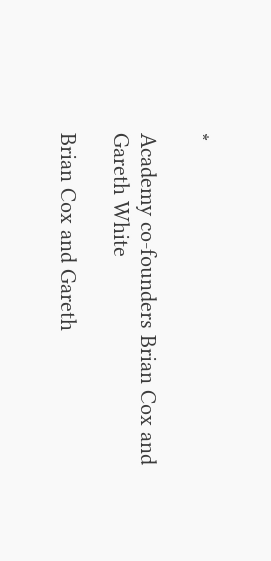*

Academy co-founders Brian Cox and Gareth White

Brian Cox and Gareth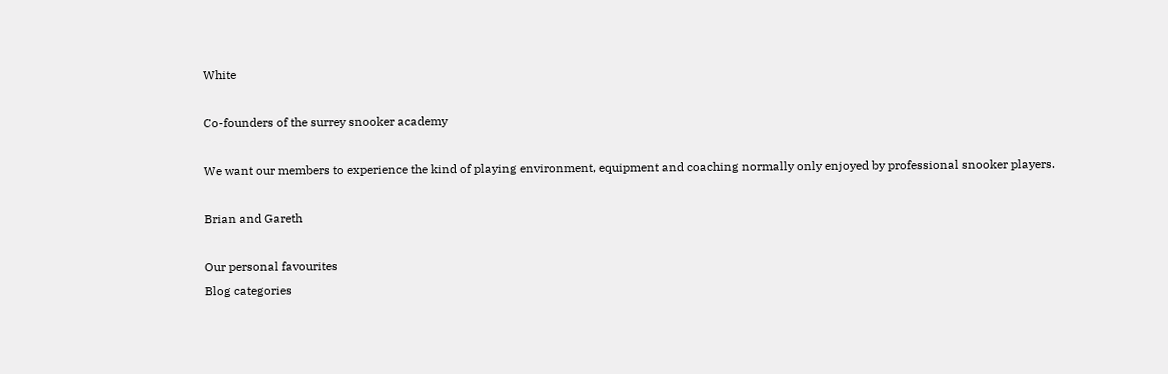White

Co-founders of the surrey snooker academy

We want our members to experience the kind of playing environment, equipment and coaching normally only enjoyed by professional snooker players.

Brian and Gareth

Our personal favourites
Blog categories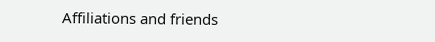Affiliations and friends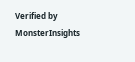Verified by MonsterInsights